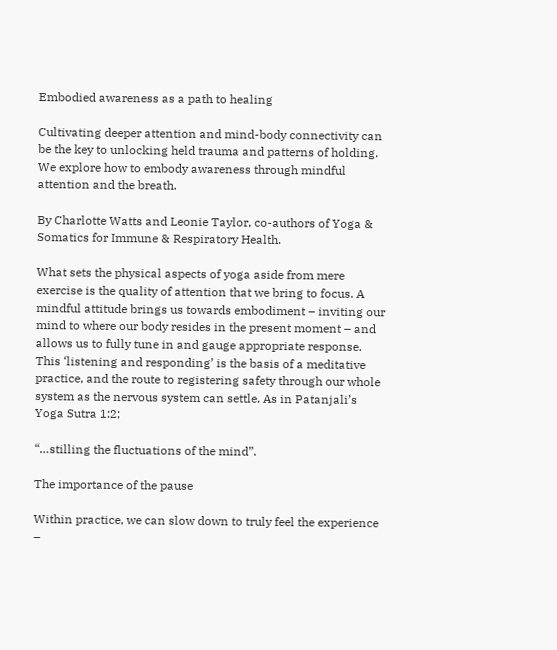Embodied awareness as a path to healing

Cultivating deeper attention and mind-body connectivity can be the key to unlocking held trauma and patterns of holding. We explore how to embody awareness through mindful attention and the breath.

By Charlotte Watts and Leonie Taylor, co-authors of Yoga & Somatics for Immune & Respiratory Health.

What sets the physical aspects of yoga aside from mere exercise is the quality of attention that we bring to focus. A mindful attitude brings us towards embodiment – inviting our mind to where our body resides in the present moment – and allows us to fully tune in and gauge appropriate response. This ‘listening and responding’ is the basis of a meditative practice, and the route to registering safety through our whole system as the nervous system can settle. As in Patanjali’s Yoga Sutra 1:2;

“…stilling the fluctuations of the mind”.

The importance of the pause

Within practice, we can slow down to truly feel the experience –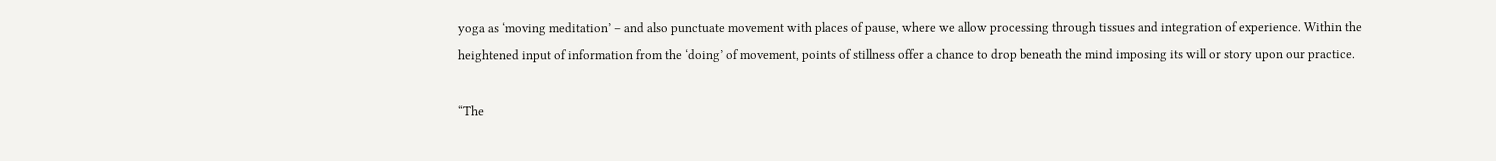yoga as ‘moving meditation’ – and also punctuate movement with places of pause, where we allow processing through tissues and integration of experience. Within the heightened input of information from the ‘doing’ of movement, points of stillness offer a chance to drop beneath the mind imposing its will or story upon our practice.

“The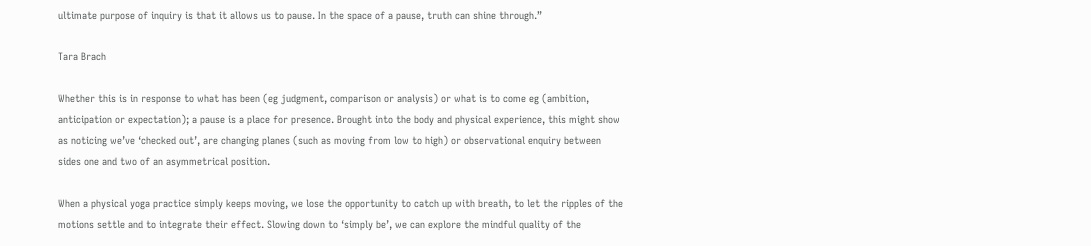ultimate purpose of inquiry is that it allows us to pause. In the space of a pause, truth can shine through.”

Tara Brach

Whether this is in response to what has been (eg judgment, comparison or analysis) or what is to come eg (ambition, anticipation or expectation); a pause is a place for presence. Brought into the body and physical experience, this might show as noticing we’ve ‘checked out’, are changing planes (such as moving from low to high) or observational enquiry between sides one and two of an asymmetrical position.

When a physical yoga practice simply keeps moving, we lose the opportunity to catch up with breath, to let the ripples of the motions settle and to integrate their effect. Slowing down to ‘simply be’, we can explore the mindful quality of the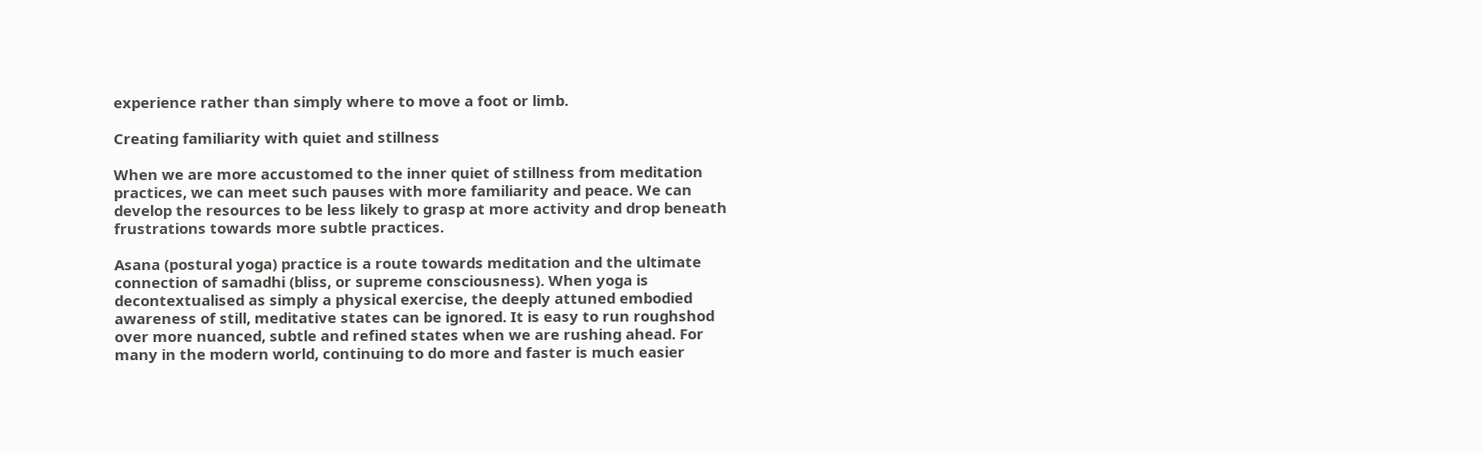experience rather than simply where to move a foot or limb.

Creating familiarity with quiet and stillness

When we are more accustomed to the inner quiet of stillness from meditation practices, we can meet such pauses with more familiarity and peace. We can develop the resources to be less likely to grasp at more activity and drop beneath frustrations towards more subtle practices.

Asana (postural yoga) practice is a route towards meditation and the ultimate connection of samadhi (bliss, or supreme consciousness). When yoga is decontextualised as simply a physical exercise, the deeply attuned embodied awareness of still, meditative states can be ignored. It is easy to run roughshod over more nuanced, subtle and refined states when we are rushing ahead. For many in the modern world, continuing to do more and faster is much easier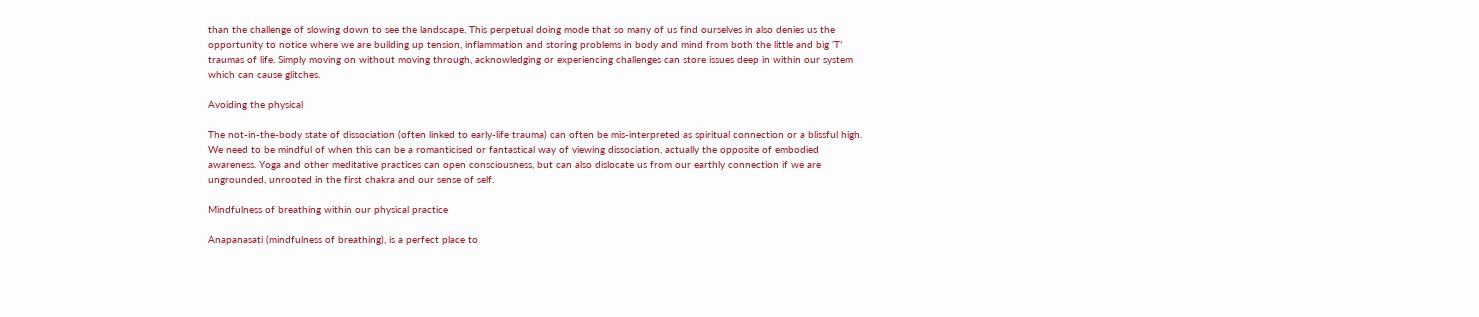than the challenge of slowing down to see the landscape. This perpetual doing mode that so many of us find ourselves in also denies us the opportunity to notice where we are building up tension, inflammation and storing problems in body and mind from both the little and big ‘T’ traumas of life. Simply moving on without moving through, acknowledging or experiencing challenges can store issues deep in within our system which can cause glitches.

Avoiding the physical

The not-in-the-body state of dissociation (often linked to early-life trauma) can often be mis-interpreted as spiritual connection or a blissful high. We need to be mindful of when this can be a romanticised or fantastical way of viewing dissociation, actually the opposite of embodied awareness. Yoga and other meditative practices can open consciousness, but can also dislocate us from our earthly connection if we are ungrounded, unrooted in the first chakra and our sense of self.

Mindfulness of breathing within our physical practice

Anapanasati (mindfulness of breathing), is a perfect place to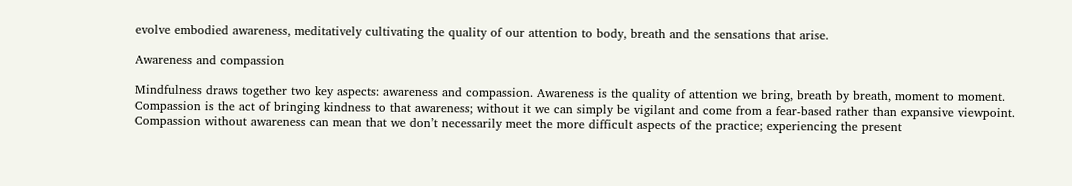evolve embodied awareness, meditatively cultivating the quality of our attention to body, breath and the sensations that arise.

Awareness and compassion

Mindfulness draws together two key aspects: awareness and compassion. Awareness is the quality of attention we bring, breath by breath, moment to moment. Compassion is the act of bringing kindness to that awareness; without it we can simply be vigilant and come from a fear-based rather than expansive viewpoint. Compassion without awareness can mean that we don’t necessarily meet the more difficult aspects of the practice; experiencing the present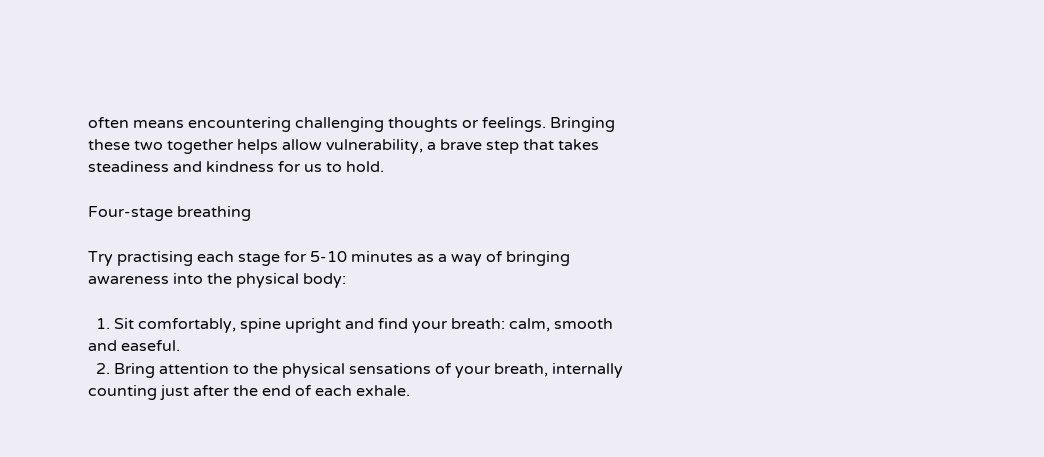often means encountering challenging thoughts or feelings. Bringing these two together helps allow vulnerability, a brave step that takes steadiness and kindness for us to hold.

Four-stage breathing

Try practising each stage for 5-10 minutes as a way of bringing awareness into the physical body:

  1. Sit comfortably, spine upright and find your breath: calm, smooth and easeful.
  2. Bring attention to the physical sensations of your breath, internally counting just after the end of each exhale.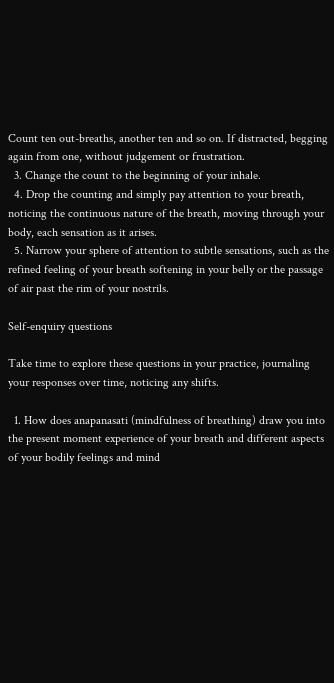Count ten out-breaths, another ten and so on. If distracted, begging again from one, without judgement or frustration.
  3. Change the count to the beginning of your inhale.
  4. Drop the counting and simply pay attention to your breath, noticing the continuous nature of the breath, moving through your body, each sensation as it arises.
  5. Narrow your sphere of attention to subtle sensations, such as the refined feeling of your breath softening in your belly or the passage of air past the rim of your nostrils.

Self-enquiry questions

Take time to explore these questions in your practice, journaling your responses over time, noticing any shifts.

  1. How does anapanasati (mindfulness of breathing) draw you into the present moment experience of your breath and different aspects of your bodily feelings and mind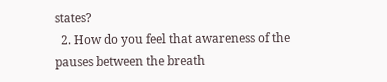states?
  2. How do you feel that awareness of the pauses between the breath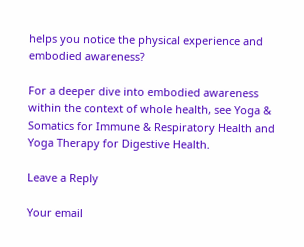helps you notice the physical experience and embodied awareness?

For a deeper dive into embodied awareness within the context of whole health, see Yoga & Somatics for Immune & Respiratory Health and Yoga Therapy for Digestive Health.

Leave a Reply

Your email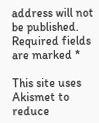address will not be published. Required fields are marked *

This site uses Akismet to reduce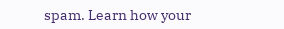spam. Learn how your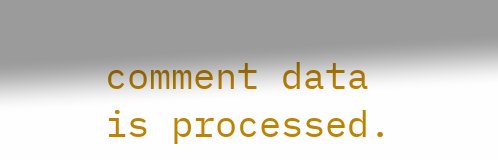comment data is processed.